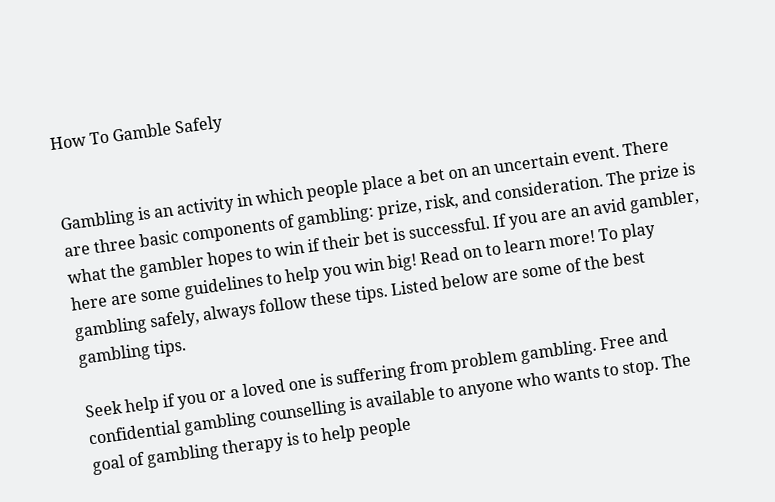How To Gamble Safely


Gambling is an activity in which people place a bet on an uncertain event. There are three basic components of gambling: prize, risk, and consideration. The prize is what the gambler hopes to win if their bet is successful. If you are an avid gambler, here are some guidelines to help you win big! Read on to learn more! To play gambling safely, always follow these tips. Listed below are some of the best gambling tips.

Seek help if you or a loved one is suffering from problem gambling. Free and confidential gambling counselling is available to anyone who wants to stop. The goal of gambling therapy is to help people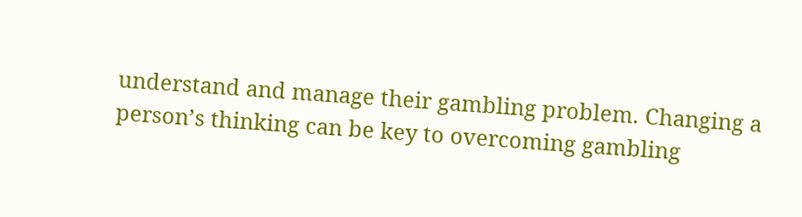understand and manage their gambling problem. Changing a person’s thinking can be key to overcoming gambling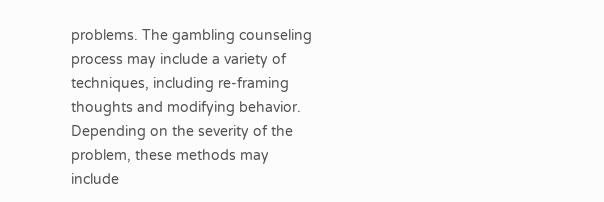problems. The gambling counseling process may include a variety of techniques, including re-framing thoughts and modifying behavior. Depending on the severity of the problem, these methods may include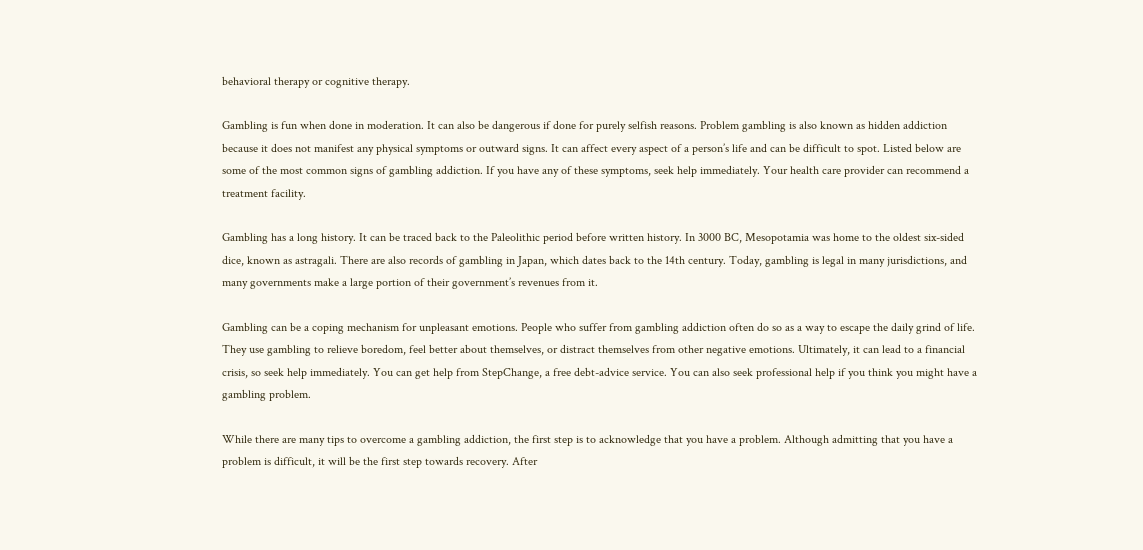behavioral therapy or cognitive therapy.

Gambling is fun when done in moderation. It can also be dangerous if done for purely selfish reasons. Problem gambling is also known as hidden addiction because it does not manifest any physical symptoms or outward signs. It can affect every aspect of a person’s life and can be difficult to spot. Listed below are some of the most common signs of gambling addiction. If you have any of these symptoms, seek help immediately. Your health care provider can recommend a treatment facility.

Gambling has a long history. It can be traced back to the Paleolithic period before written history. In 3000 BC, Mesopotamia was home to the oldest six-sided dice, known as astragali. There are also records of gambling in Japan, which dates back to the 14th century. Today, gambling is legal in many jurisdictions, and many governments make a large portion of their government’s revenues from it.

Gambling can be a coping mechanism for unpleasant emotions. People who suffer from gambling addiction often do so as a way to escape the daily grind of life. They use gambling to relieve boredom, feel better about themselves, or distract themselves from other negative emotions. Ultimately, it can lead to a financial crisis, so seek help immediately. You can get help from StepChange, a free debt-advice service. You can also seek professional help if you think you might have a gambling problem.

While there are many tips to overcome a gambling addiction, the first step is to acknowledge that you have a problem. Although admitting that you have a problem is difficult, it will be the first step towards recovery. After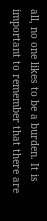all, no one likes to be a burden. It is important to remember that there are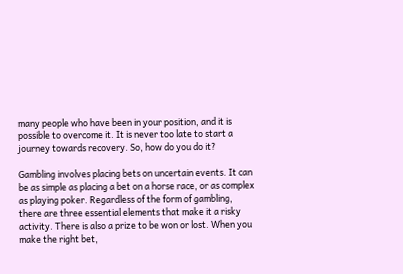many people who have been in your position, and it is possible to overcome it. It is never too late to start a journey towards recovery. So, how do you do it?

Gambling involves placing bets on uncertain events. It can be as simple as placing a bet on a horse race, or as complex as playing poker. Regardless of the form of gambling, there are three essential elements that make it a risky activity. There is also a prize to be won or lost. When you make the right bet,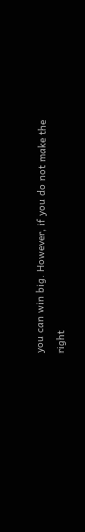you can win big. However, if you do not make the right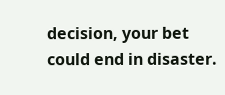decision, your bet could end in disaster.